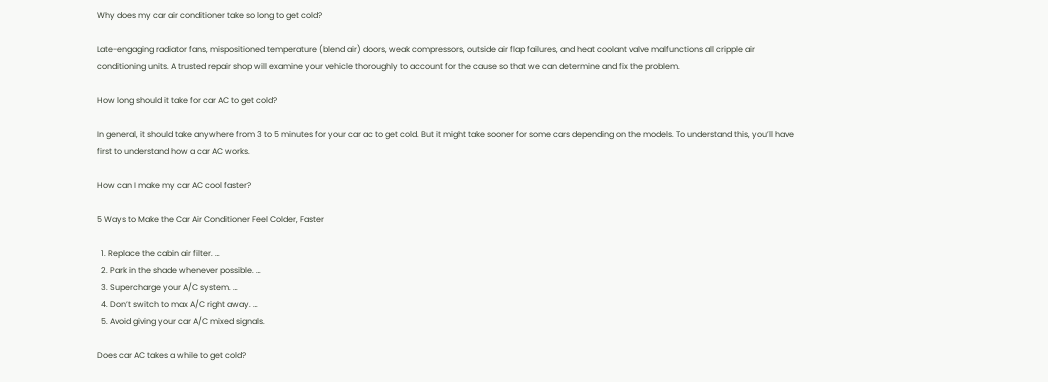Why does my car air conditioner take so long to get cold?

Late-engaging radiator fans, mispositioned temperature (blend air) doors, weak compressors, outside air flap failures, and heat coolant valve malfunctions all cripple air conditioning units. A trusted repair shop will examine your vehicle thoroughly to account for the cause so that we can determine and fix the problem.

How long should it take for car AC to get cold?

In general, it should take anywhere from 3 to 5 minutes for your car ac to get cold. But it might take sooner for some cars depending on the models. To understand this, you’ll have first to understand how a car AC works.

How can I make my car AC cool faster?

5 Ways to Make the Car Air Conditioner Feel Colder, Faster

  1. Replace the cabin air filter. …
  2. Park in the shade whenever possible. …
  3. Supercharge your A/C system. …
  4. Don’t switch to max A/C right away. …
  5. Avoid giving your car A/C mixed signals.

Does car AC takes a while to get cold?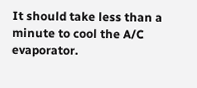It should take less than a minute to cool the A/C evaporator.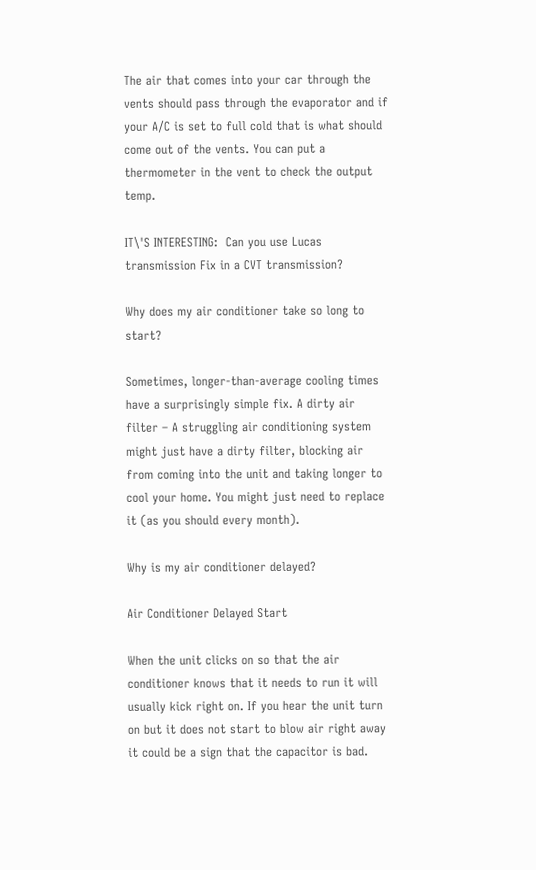The air that comes into your car through the vents should pass through the evaporator and if your A/C is set to full cold that is what should come out of the vents. You can put a thermometer in the vent to check the output temp.

IT\'S INTERESTING:  Can you use Lucas transmission Fix in a CVT transmission?

Why does my air conditioner take so long to start?

Sometimes, longer-than-average cooling times have a surprisingly simple fix. A dirty air filter – A struggling air conditioning system might just have a dirty filter, blocking air from coming into the unit and taking longer to cool your home. You might just need to replace it (as you should every month).

Why is my air conditioner delayed?

Air Conditioner Delayed Start

When the unit clicks on so that the air conditioner knows that it needs to run it will usually kick right on. If you hear the unit turn on but it does not start to blow air right away it could be a sign that the capacitor is bad.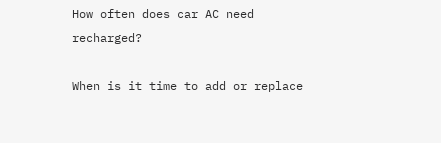How often does car AC need recharged?

When is it time to add or replace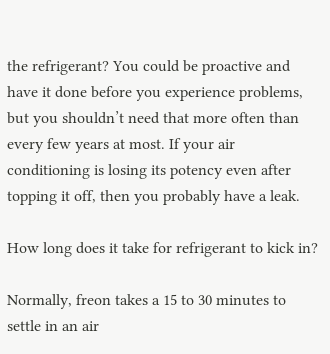the refrigerant? You could be proactive and have it done before you experience problems, but you shouldn’t need that more often than every few years at most. If your air conditioning is losing its potency even after topping it off, then you probably have a leak.

How long does it take for refrigerant to kick in?

Normally, freon takes a 15 to 30 minutes to settle in an air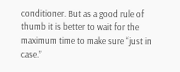conditioner. But as a good rule of thumb it is better to wait for the maximum time to make sure “just in case.”